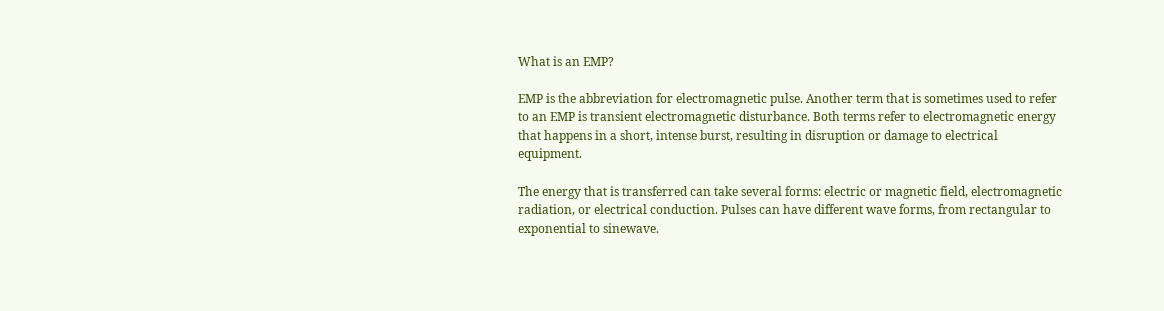What is an EMP?

EMP is the abbreviation for electromagnetic pulse. Another term that is sometimes used to refer to an EMP is transient electromagnetic disturbance. Both terms refer to electromagnetic energy that happens in a short, intense burst, resulting in disruption or damage to electrical equipment.

The energy that is transferred can take several forms: electric or magnetic field, electromagnetic radiation, or electrical conduction. Pulses can have different wave forms, from rectangular to exponential to sinewave.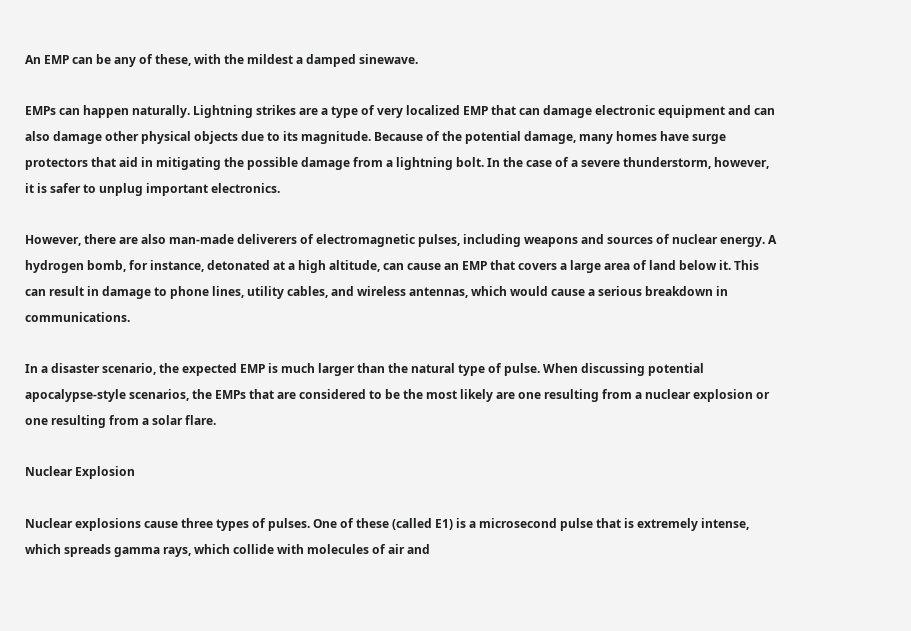An EMP can be any of these, with the mildest a damped sinewave.

EMPs can happen naturally. Lightning strikes are a type of very localized EMP that can damage electronic equipment and can also damage other physical objects due to its magnitude. Because of the potential damage, many homes have surge protectors that aid in mitigating the possible damage from a lightning bolt. In the case of a severe thunderstorm, however, it is safer to unplug important electronics.

However, there are also man-made deliverers of electromagnetic pulses, including weapons and sources of nuclear energy. A hydrogen bomb, for instance, detonated at a high altitude, can cause an EMP that covers a large area of land below it. This can result in damage to phone lines, utility cables, and wireless antennas, which would cause a serious breakdown in communications.

In a disaster scenario, the expected EMP is much larger than the natural type of pulse. When discussing potential apocalypse-style scenarios, the EMPs that are considered to be the most likely are one resulting from a nuclear explosion or one resulting from a solar flare.

Nuclear Explosion

Nuclear explosions cause three types of pulses. One of these (called E1) is a microsecond pulse that is extremely intense, which spreads gamma rays, which collide with molecules of air and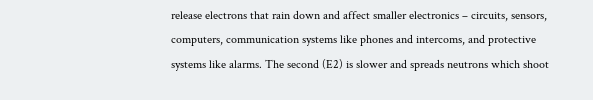release electrons that rain down and affect smaller electronics – circuits, sensors, computers, communication systems like phones and intercoms, and protective systems like alarms. The second (E2) is slower and spreads neutrons which shoot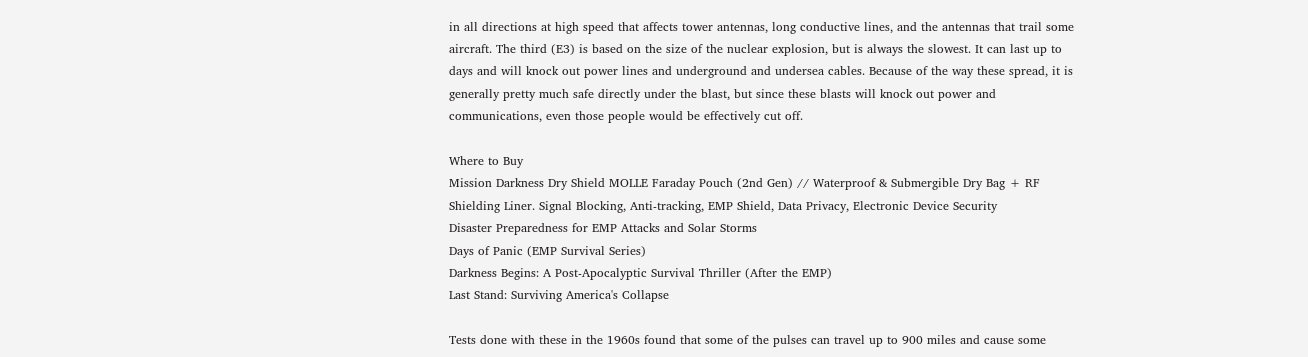in all directions at high speed that affects tower antennas, long conductive lines, and the antennas that trail some aircraft. The third (E3) is based on the size of the nuclear explosion, but is always the slowest. It can last up to days and will knock out power lines and underground and undersea cables. Because of the way these spread, it is generally pretty much safe directly under the blast, but since these blasts will knock out power and communications, even those people would be effectively cut off.

Where to Buy
Mission Darkness Dry Shield MOLLE Faraday Pouch (2nd Gen) // Waterproof & Submergible Dry Bag + RF Shielding Liner. Signal Blocking, Anti-tracking, EMP Shield, Data Privacy, Electronic Device Security
Disaster Preparedness for EMP Attacks and Solar Storms
Days of Panic (EMP Survival Series)
Darkness Begins: A Post-Apocalyptic Survival Thriller (After the EMP)
Last Stand: Surviving America's Collapse

Tests done with these in the 1960s found that some of the pulses can travel up to 900 miles and cause some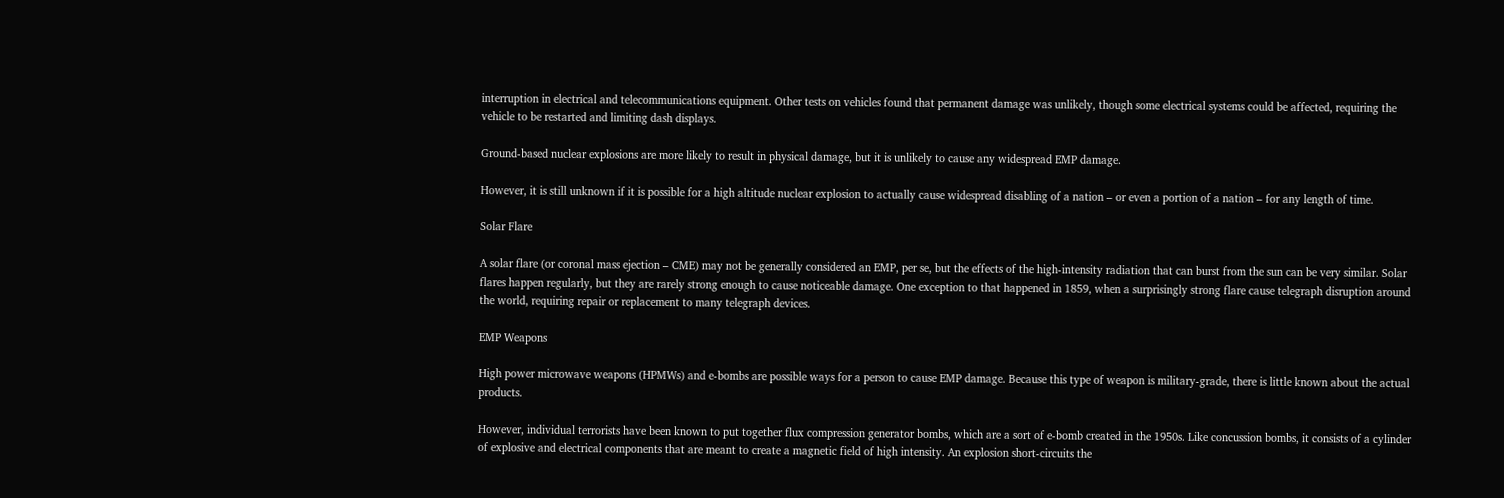interruption in electrical and telecommunications equipment. Other tests on vehicles found that permanent damage was unlikely, though some electrical systems could be affected, requiring the vehicle to be restarted and limiting dash displays.

Ground-based nuclear explosions are more likely to result in physical damage, but it is unlikely to cause any widespread EMP damage.

However, it is still unknown if it is possible for a high altitude nuclear explosion to actually cause widespread disabling of a nation – or even a portion of a nation – for any length of time.

Solar Flare

A solar flare (or coronal mass ejection – CME) may not be generally considered an EMP, per se, but the effects of the high-intensity radiation that can burst from the sun can be very similar. Solar flares happen regularly, but they are rarely strong enough to cause noticeable damage. One exception to that happened in 1859, when a surprisingly strong flare cause telegraph disruption around the world, requiring repair or replacement to many telegraph devices.

EMP Weapons

High power microwave weapons (HPMWs) and e-bombs are possible ways for a person to cause EMP damage. Because this type of weapon is military-grade, there is little known about the actual products.

However, individual terrorists have been known to put together flux compression generator bombs, which are a sort of e-bomb created in the 1950s. Like concussion bombs, it consists of a cylinder of explosive and electrical components that are meant to create a magnetic field of high intensity. An explosion short-circuits the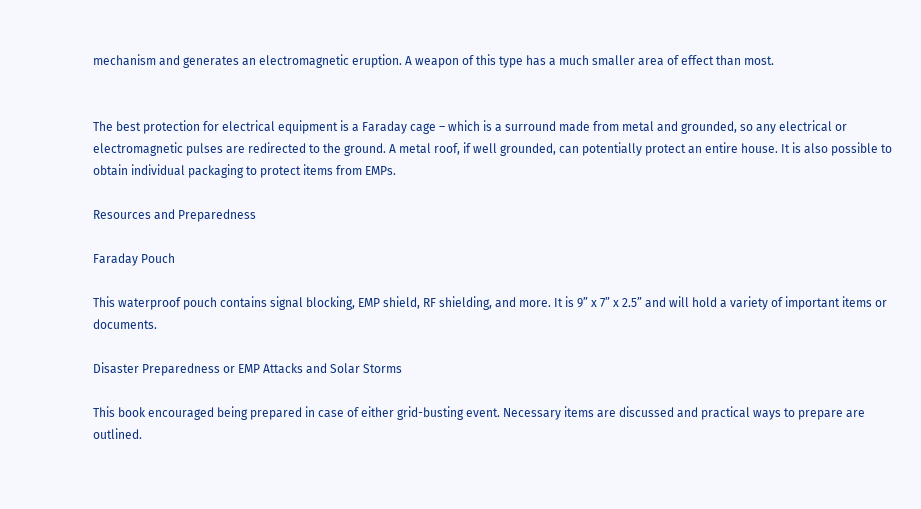mechanism and generates an electromagnetic eruption. A weapon of this type has a much smaller area of effect than most.


The best protection for electrical equipment is a Faraday cage – which is a surround made from metal and grounded, so any electrical or electromagnetic pulses are redirected to the ground. A metal roof, if well grounded, can potentially protect an entire house. It is also possible to obtain individual packaging to protect items from EMPs.

Resources and Preparedness

Faraday Pouch

This waterproof pouch contains signal blocking, EMP shield, RF shielding, and more. It is 9” x 7” x 2.5” and will hold a variety of important items or documents.

Disaster Preparedness or EMP Attacks and Solar Storms

This book encouraged being prepared in case of either grid-busting event. Necessary items are discussed and practical ways to prepare are outlined.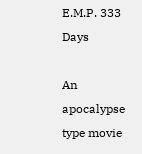E.M.P. 333 Days

An apocalypse type movie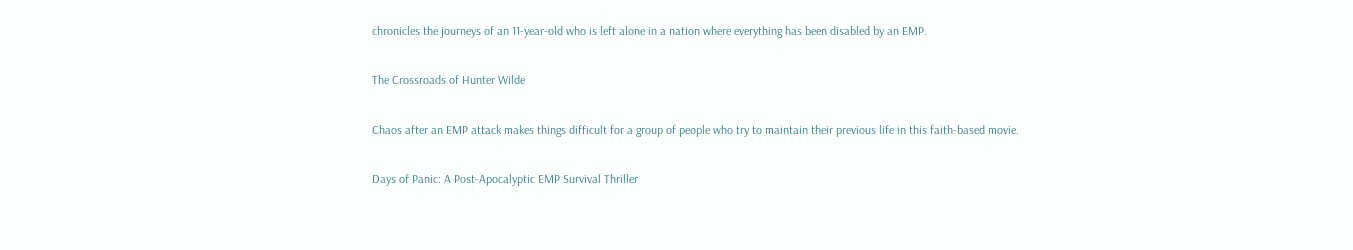chronicles the journeys of an 11-year-old who is left alone in a nation where everything has been disabled by an EMP.

The Crossroads of Hunter Wilde

Chaos after an EMP attack makes things difficult for a group of people who try to maintain their previous life in this faith-based movie.

Days of Panic: A Post-Apocalyptic EMP Survival Thriller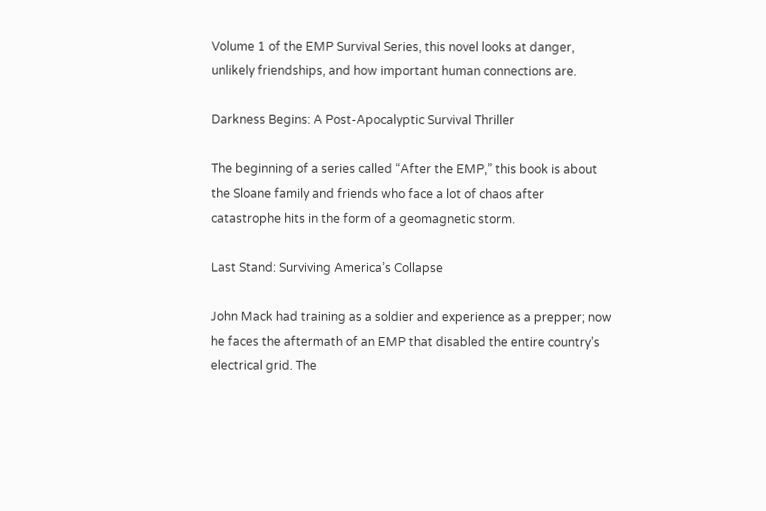Volume 1 of the EMP Survival Series, this novel looks at danger, unlikely friendships, and how important human connections are.

Darkness Begins: A Post-Apocalyptic Survival Thriller

The beginning of a series called “After the EMP,” this book is about the Sloane family and friends who face a lot of chaos after catastrophe hits in the form of a geomagnetic storm.

Last Stand: Surviving America’s Collapse

John Mack had training as a soldier and experience as a prepper; now he faces the aftermath of an EMP that disabled the entire country’s electrical grid. The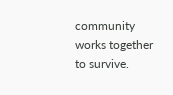community works together to survive.